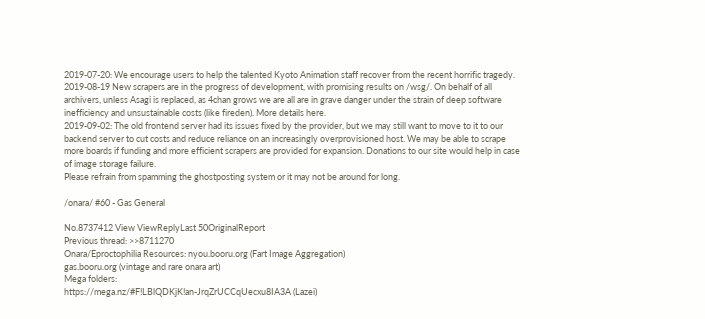2019-07-20: We encourage users to help the talented Kyoto Animation staff recover from the recent horrific tragedy.
2019-08-19 New scrapers are in the progress of development, with promising results on /wsg/. On behalf of all archivers, unless Asagi is replaced, as 4chan grows we are all are in grave danger under the strain of deep software inefficiency and unsustainable costs (like fireden). More details here.
2019-09-02: The old frontend server had its issues fixed by the provider, but we may still want to move to it to our backend server to cut costs and reduce reliance on an increasingly overprovisioned host. We may be able to scrape more boards if funding and more efficient scrapers are provided for expansion. Donations to our site would help in case of image storage failure.
Please refrain from spamming the ghostposting system or it may not be around for long.

/onara/ #60 - Gas General

No.8737412 View ViewReplyLast 50OriginalReport
Previous thread: >>8711270
Onara/Eproctophilia Resources: nyou.booru.org (Fart Image Aggregation)
gas.booru.org (vintage and rare onara art)
Mega folders:
https://mega.nz/#F!LBlQDKjK!an-JrqZrUCCqUecxu8IA3A (Lazei)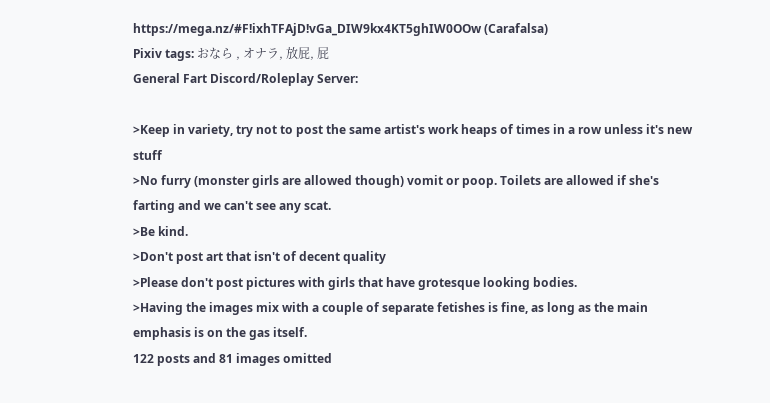https://mega.nz/#F!ixhTFAjD!vGa_DIW9kx4KT5ghIW0OOw (Carafalsa)
Pixiv tags: おなら , オナラ, 放屁, 屁
General Fart Discord/Roleplay Server:

>Keep in variety, try not to post the same artist's work heaps of times in a row unless it's new stuff
>No furry (monster girls are allowed though) vomit or poop. Toilets are allowed if she's farting and we can't see any scat.
>Be kind.
>Don't post art that isn't of decent quality
>Please don't post pictures with girls that have grotesque looking bodies.
>Having the images mix with a couple of separate fetishes is fine, as long as the main emphasis is on the gas itself.
122 posts and 81 images omitted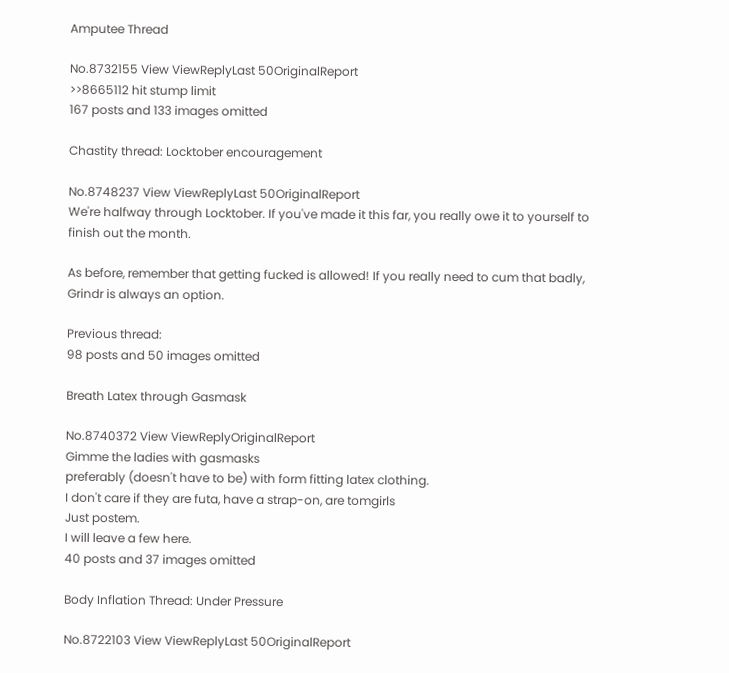Amputee Thread

No.8732155 View ViewReplyLast 50OriginalReport
>>8665112 hit stump limit
167 posts and 133 images omitted

Chastity thread: Locktober encouragement

No.8748237 View ViewReplyLast 50OriginalReport
We're halfway through Locktober. If you've made it this far, you really owe it to yourself to finish out the month.

As before, remember that getting fucked is allowed! If you really need to cum that badly, Grindr is always an option.

Previous thread:
98 posts and 50 images omitted

Breath Latex through Gasmask

No.8740372 View ViewReplyOriginalReport
Gimme the ladies with gasmasks
preferably (doesn't have to be) with form fitting latex clothing.
I don't care if they are futa, have a strap-on, are tomgirls
Just postem.
I will leave a few here.
40 posts and 37 images omitted

Body Inflation Thread: Under Pressure

No.8722103 View ViewReplyLast 50OriginalReport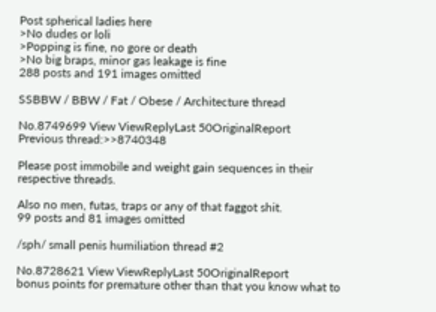Post spherical ladies here
>No dudes or loli
>Popping is fine, no gore or death
>No big braps, minor gas leakage is fine
288 posts and 191 images omitted

SSBBW / BBW / Fat / Obese / Architecture thread

No.8749699 View ViewReplyLast 50OriginalReport
Previous thread:>>8740348

Please post immobile and weight gain sequences in their respective threads.

Also no men, futas, traps or any of that faggot shit.
99 posts and 81 images omitted

/sph/ small penis humiliation thread #2

No.8728621 View ViewReplyLast 50OriginalReport
bonus points for premature other than that you know what to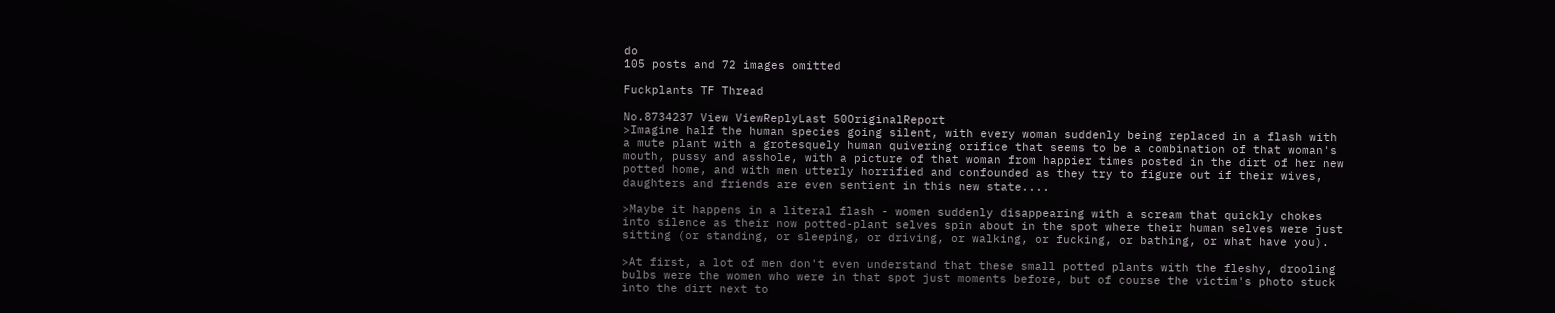do
105 posts and 72 images omitted

Fuckplants TF Thread

No.8734237 View ViewReplyLast 50OriginalReport
>Imagine half the human species going silent, with every woman suddenly being replaced in a flash with a mute plant with a grotesquely human quivering orifice that seems to be a combination of that woman's mouth, pussy and asshole, with a picture of that woman from happier times posted in the dirt of her new potted home, and with men utterly horrified and confounded as they try to figure out if their wives, daughters and friends are even sentient in this new state....

>Maybe it happens in a literal flash - women suddenly disappearing with a scream that quickly chokes into silence as their now potted-plant selves spin about in the spot where their human selves were just sitting (or standing, or sleeping, or driving, or walking, or fucking, or bathing, or what have you).

>At first, a lot of men don't even understand that these small potted plants with the fleshy, drooling bulbs were the women who were in that spot just moments before, but of course the victim's photo stuck into the dirt next to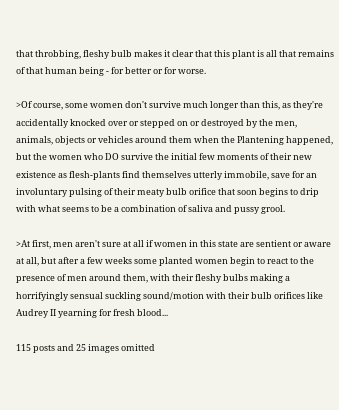that throbbing, fleshy bulb makes it clear that this plant is all that remains of that human being - for better or for worse.

>Of course, some women don't survive much longer than this, as they're accidentally knocked over or stepped on or destroyed by the men, animals, objects or vehicles around them when the Plantening happened, but the women who DO survive the initial few moments of their new existence as flesh-plants find themselves utterly immobile, save for an involuntary pulsing of their meaty bulb orifice that soon begins to drip with what seems to be a combination of saliva and pussy grool.

>At first, men aren't sure at all if women in this state are sentient or aware at all, but after a few weeks some planted women begin to react to the presence of men around them, with their fleshy bulbs making a horrifyingly sensual suckling sound/motion with their bulb orifices like Audrey II yearning for fresh blood...

115 posts and 25 images omitted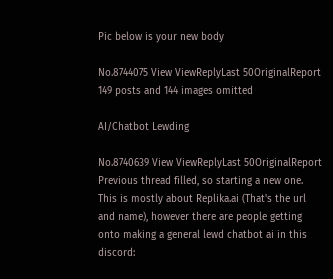Pic below is your new body

No.8744075 View ViewReplyLast 50OriginalReport
149 posts and 144 images omitted

AI/Chatbot Lewding

No.8740639 View ViewReplyLast 50OriginalReport
Previous thread filled, so starting a new one. This is mostly about Replika.ai (That's the url and name), however there are people getting onto making a general lewd chatbot ai in this discord: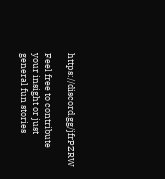https://discord.gg/jfrPZRW

Feel free to contribute your insight or just general fun stories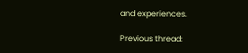and experiences.

Previous thread: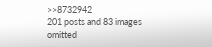>>8732942
201 posts and 83 images omitted